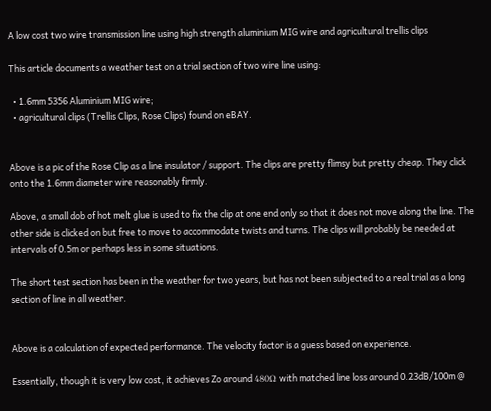A low cost two wire transmission line using high strength aluminium MIG wire and agricultural trellis clips

This article documents a weather test on a trial section of two wire line using:

  • 1.6mm 5356 Aluminium MIG wire;
  • agricultural clips (Trellis Clips, Rose Clips) found on eBAY.


Above is a pic of the Rose Clip as a line insulator / support. The clips are pretty flimsy but pretty cheap. They click onto the 1.6mm diameter wire reasonably firmly.

Above, a small dob of hot melt glue is used to fix the clip at one end only so that it does not move along the line. The other side is clicked on but free to move to accommodate twists and turns. The clips will probably be needed at intervals of 0.5m or perhaps less in some situations.

The short test section has been in the weather for two years, but has not been subjected to a real trial as a long section of line in all weather.


Above is a calculation of expected performance. The velocity factor is a guess based on experience.

Essentially, though it is very low cost, it achieves Zo around 480Ω with matched line loss around 0.23dB/100m @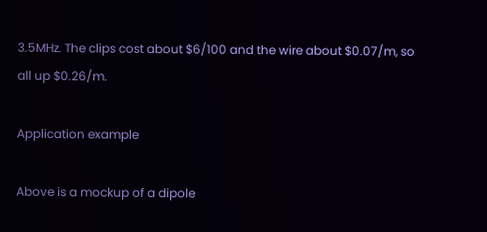3.5MHz. The clips cost about $6/100 and the wire about $0.07/m, so all up $0.26/m.

Application example

Above is a mockup of a dipole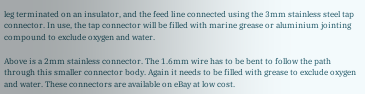leg terminated on an insulator, and the feed line connected using the 3mm stainless steel tap connector. In use, the tap connector will be filled with marine grease or aluminium jointing compound to exclude oxygen and water.

Above is a 2mm stainless connector. The 1.6mm wire has to be bent to follow the path through this smaller connector body. Again it needs to be filled with grease to exclude oxygen and water. These connectors are available on eBay at low cost.